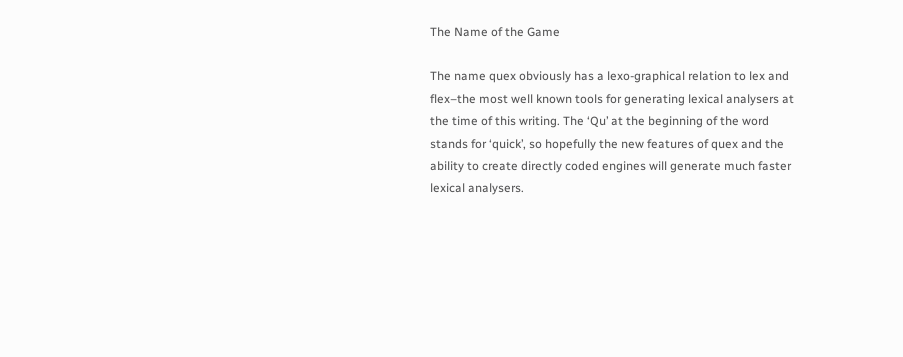The Name of the Game

The name quex obviously has a lexo-graphical relation to lex and flex–the most well known tools for generating lexical analysers at the time of this writing. The ‘Qu’ at the beginning of the word stands for ‘quick’, so hopefully the new features of quex and the ability to create directly coded engines will generate much faster lexical analysers.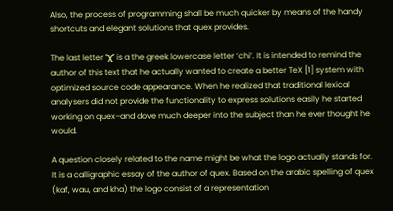Also, the process of programming shall be much quicker by means of the handy shortcuts and elegant solutions that quex provides.

The last letter ‘χ’ is a the greek lowercase letter ‘chi’. It is intended to remind the author of this text that he actually wanted to create a better TeX [1] system with optimized source code appearance. When he realized that traditional lexical analysers did not provide the functionality to express solutions easily he started working on quex–and dove much deeper into the subject than he ever thought he would.

A question closely related to the name might be what the logo actually stands for. It is a calligraphic essay of the author of quex. Based on the arabic spelling of quex (kaf, wau, and kha) the logo consist of a representation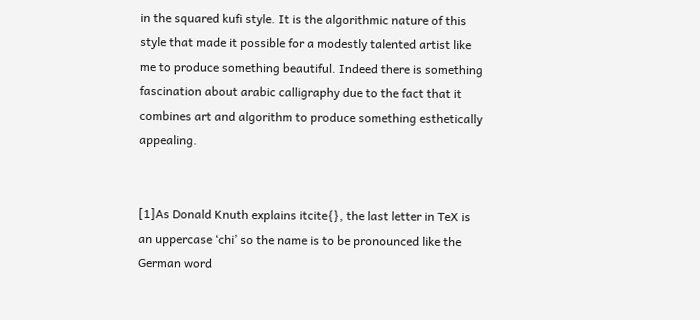in the squared kufi style. It is the algorithmic nature of this style that made it possible for a modestly talented artist like me to produce something beautiful. Indeed there is something fascination about arabic calligraphy due to the fact that it combines art and algorithm to produce something esthetically appealing.


[1]As Donald Knuth explains itcite{}, the last letter in TeX is an uppercase ‘chi’ so the name is to be pronounced like the German word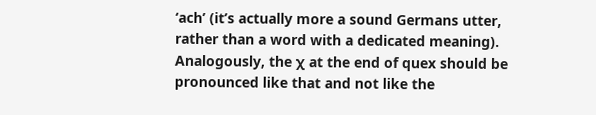‘ach’ (it’s actually more a sound Germans utter, rather than a word with a dedicated meaning). Analogously, the χ at the end of quex should be pronounced like that and not like the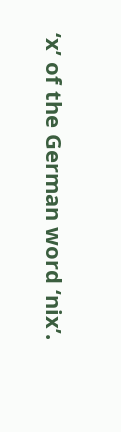‘x’ of the German word ‘nix’.